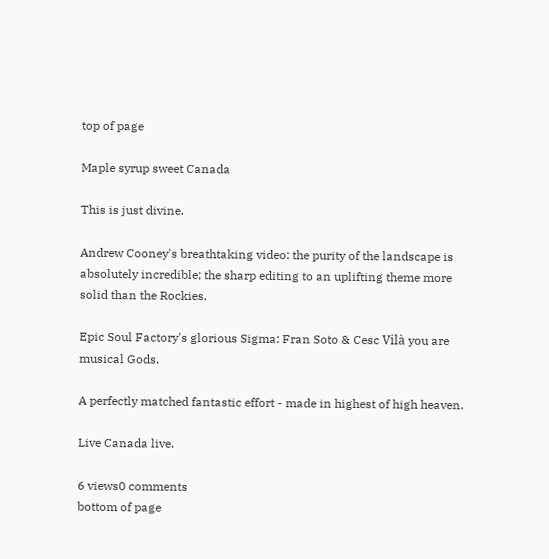top of page

Maple syrup sweet Canada

This is just divine.

Andrew Cooney's breathtaking video: the purity of the landscape is absolutely incredible; the sharp editing to an uplifting theme more solid than the Rockies.

Epic Soul Factory's glorious Sigma: Fran Soto & Cesc Vilà you are musical Gods.

A perfectly matched fantastic effort - made in highest of high heaven.

Live Canada live.

6 views0 comments
bottom of page